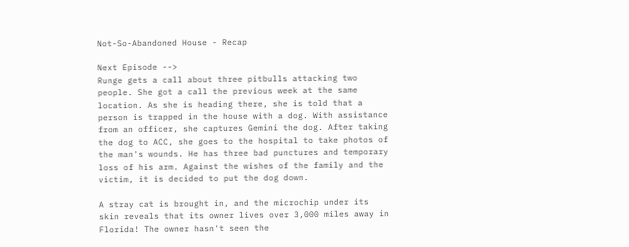Not-So-Abandoned House - Recap

Next Episode -->
Runge gets a call about three pitbulls attacking two people. She got a call the previous week at the same location. As she is heading there, she is told that a person is trapped in the house with a dog. With assistance from an officer, she captures Gemini the dog. After taking the dog to ACC, she goes to the hospital to take photos of the man's wounds. He has three bad punctures and temporary loss of his arm. Against the wishes of the family and the victim, it is decided to put the dog down.

A stray cat is brought in, and the microchip under its skin reveals that its owner lives over 3,000 miles away in Florida! The owner hasn't seen the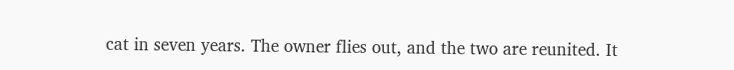cat in seven years. The owner flies out, and the two are reunited. It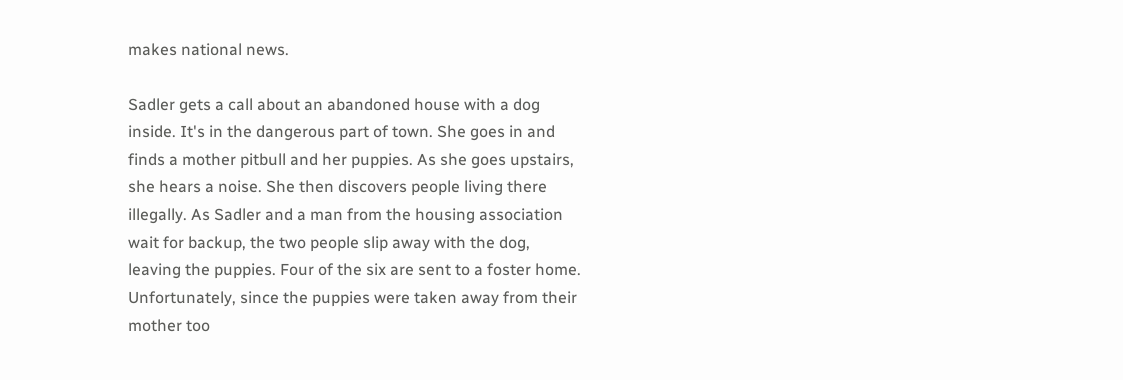makes national news.

Sadler gets a call about an abandoned house with a dog inside. It's in the dangerous part of town. She goes in and finds a mother pitbull and her puppies. As she goes upstairs, she hears a noise. She then discovers people living there illegally. As Sadler and a man from the housing association wait for backup, the two people slip away with the dog, leaving the puppies. Four of the six are sent to a foster home. Unfortunately, since the puppies were taken away from their mother too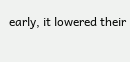early, it lowered their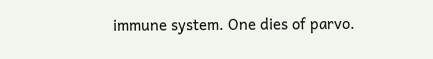immune system. One dies of parvo.